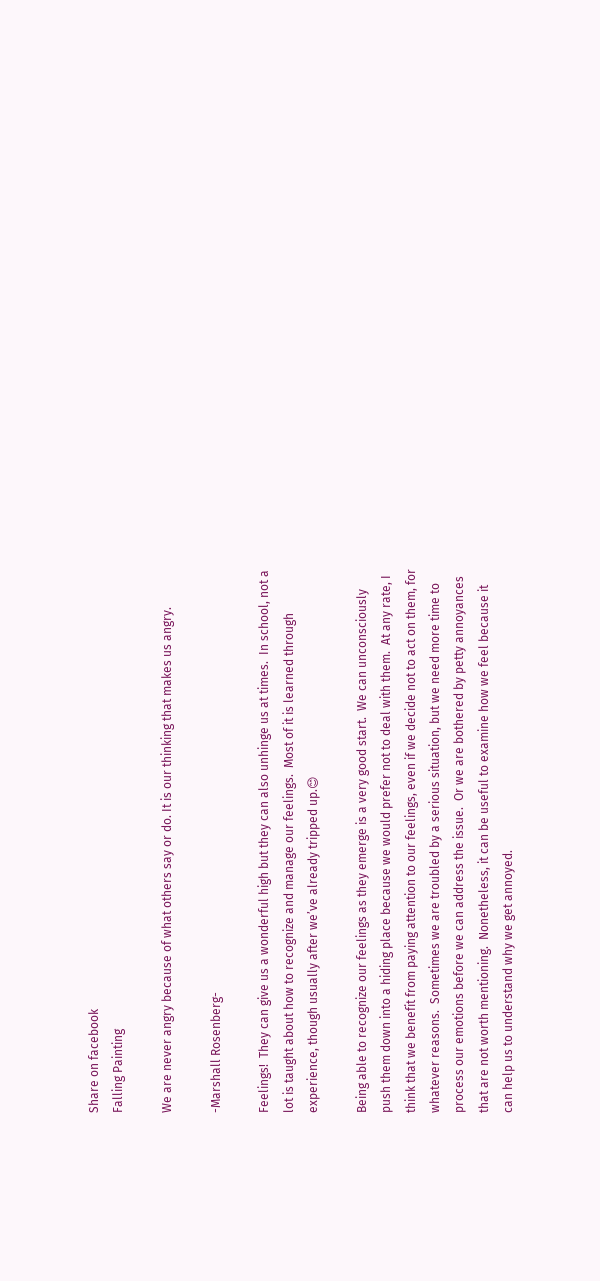Share on facebook
Falling Painting

We are never angry because of what others say or do. It is our thinking that makes us angry.

-Marshall Rosenberg-

Feelings!  They can give us a wonderful high but they can also unhinge us at times.  In school, not a lot is taught about how to recognize and manage our feelings.  Most of it is learned through experience, though usually after we’ve already tripped up.😊

Being able to recognize our feelings as they emerge is a very good start.  We can unconsciously push them down into a hiding place because we would prefer not to deal with them.  At any rate, I think that we benefit from paying attention to our feelings, even if we decide not to act on them, for whatever reasons.  Sometimes we are troubled by a serious situation, but we need more time to process our emotions before we can address the issue.  Or we are bothered by petty annoyances that are not worth mentioning.  Nonetheless, it can be useful to examine how we feel because it can help us to understand why we get annoyed.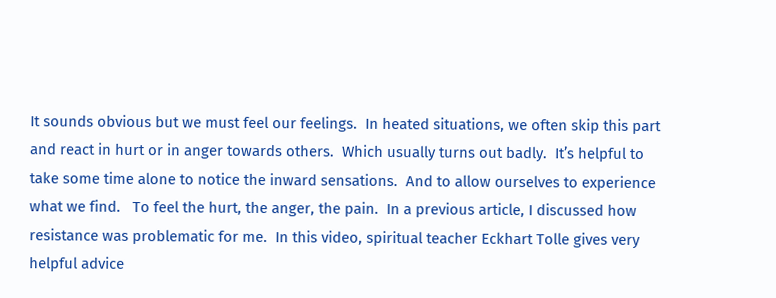It sounds obvious but we must feel our feelings.  In heated situations, we often skip this part and react in hurt or in anger towards others.  Which usually turns out badly.  It’s helpful to take some time alone to notice the inward sensations.  And to allow ourselves to experience what we find.   To feel the hurt, the anger, the pain.  In a previous article, I discussed how resistance was problematic for me.  In this video, spiritual teacher Eckhart Tolle gives very helpful advice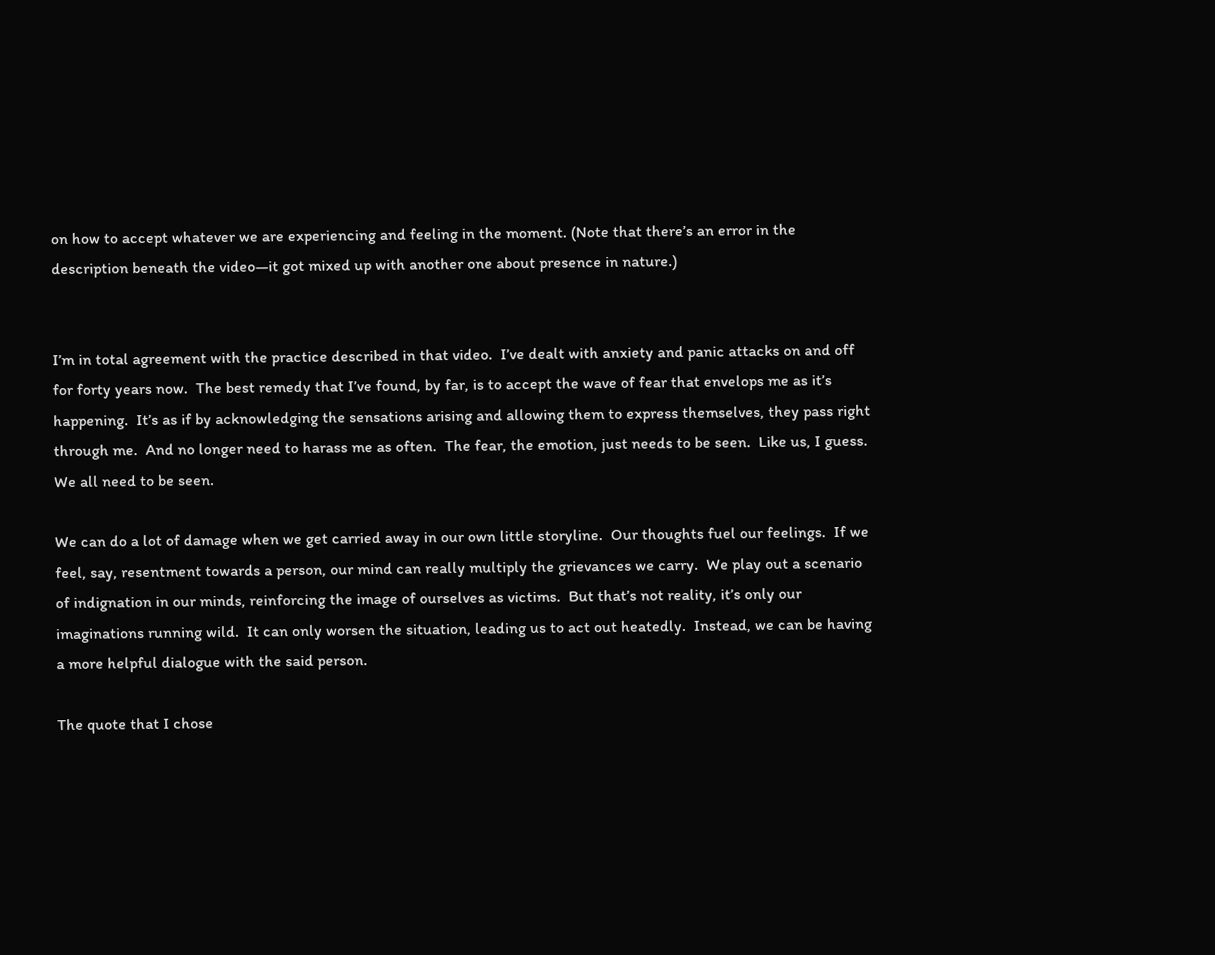on how to accept whatever we are experiencing and feeling in the moment. (Note that there’s an error in the description beneath the video—it got mixed up with another one about presence in nature.)


I’m in total agreement with the practice described in that video.  I’ve dealt with anxiety and panic attacks on and off for forty years now.  The best remedy that I’ve found, by far, is to accept the wave of fear that envelops me as it’s happening.  It’s as if by acknowledging the sensations arising and allowing them to express themselves, they pass right through me.  And no longer need to harass me as often.  The fear, the emotion, just needs to be seen.  Like us, I guess.  We all need to be seen.

We can do a lot of damage when we get carried away in our own little storyline.  Our thoughts fuel our feelings.  If we feel, say, resentment towards a person, our mind can really multiply the grievances we carry.  We play out a scenario of indignation in our minds, reinforcing the image of ourselves as victims.  But that’s not reality, it’s only our imaginations running wild.  It can only worsen the situation, leading us to act out heatedly.  Instead, we can be having a more helpful dialogue with the said person.

The quote that I chose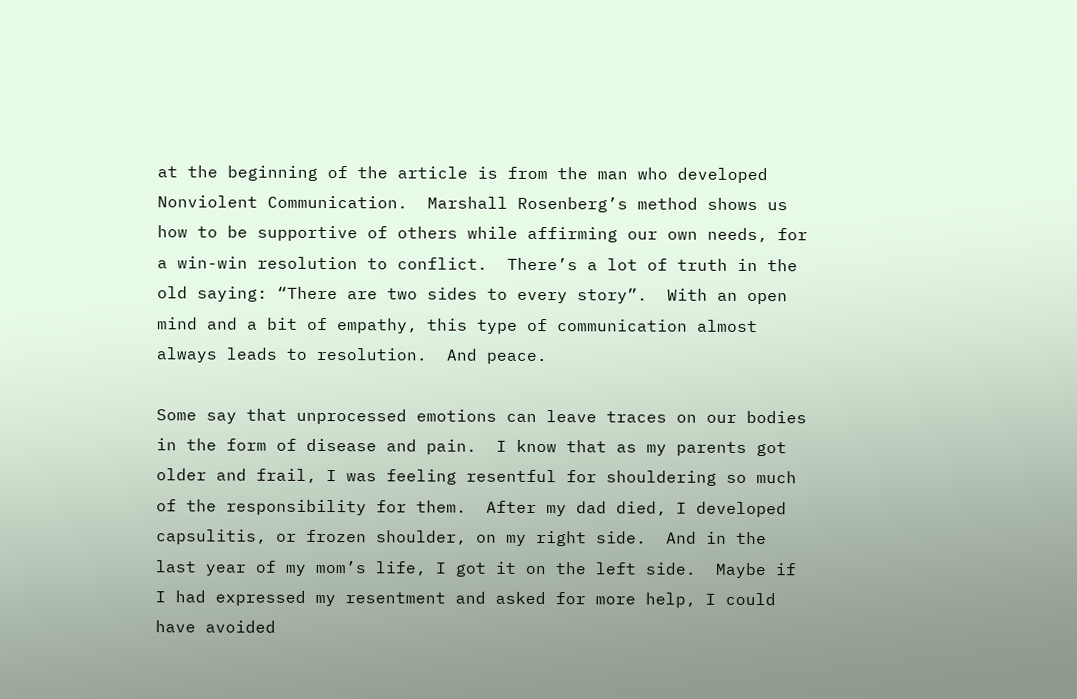at the beginning of the article is from the man who developed Nonviolent Communication.  Marshall Rosenberg’s method shows us how to be supportive of others while affirming our own needs, for a win-win resolution to conflict.  There’s a lot of truth in the old saying: “There are two sides to every story”.  With an open mind and a bit of empathy, this type of communication almost always leads to resolution.  And peace.

Some say that unprocessed emotions can leave traces on our bodies in the form of disease and pain.  I know that as my parents got older and frail, I was feeling resentful for shouldering so much of the responsibility for them.  After my dad died, I developed capsulitis, or frozen shoulder, on my right side.  And in the last year of my mom’s life, I got it on the left side.  Maybe if I had expressed my resentment and asked for more help, I could have avoided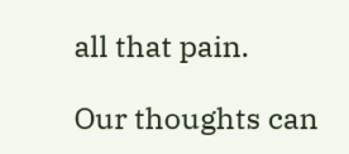all that pain.

Our thoughts can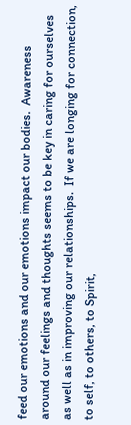feed our emotions and our emotions impact our bodies.  Awareness around our feelings and thoughts seems to be key in caring for ourselves as well as in improving our relationships.  If we are longing for connection, to self, to others, to Spirit,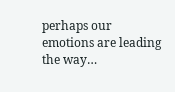perhaps our emotions are leading the way…